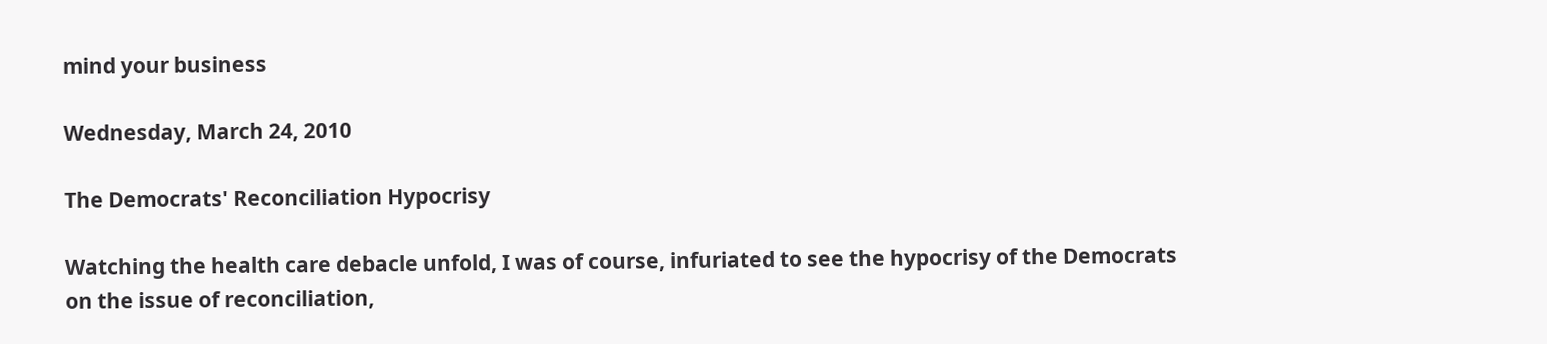mind your business

Wednesday, March 24, 2010

The Democrats' Reconciliation Hypocrisy

Watching the health care debacle unfold, I was of course, infuriated to see the hypocrisy of the Democrats on the issue of reconciliation,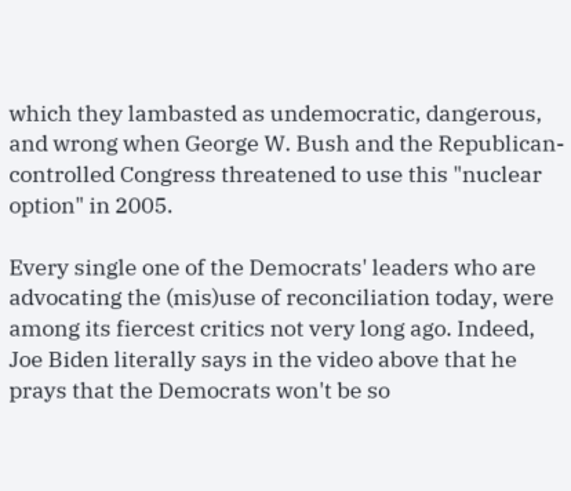which they lambasted as undemocratic, dangerous, and wrong when George W. Bush and the Republican-controlled Congress threatened to use this "nuclear option" in 2005.

Every single one of the Democrats' leaders who are advocating the (mis)use of reconciliation today, were among its fiercest critics not very long ago. Indeed, Joe Biden literally says in the video above that he prays that the Democrats won't be so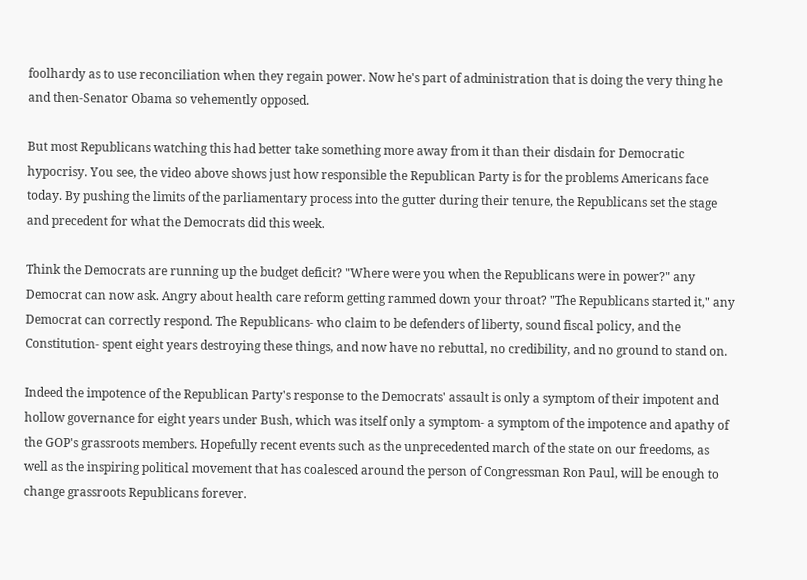foolhardy as to use reconciliation when they regain power. Now he's part of administration that is doing the very thing he and then-Senator Obama so vehemently opposed.

But most Republicans watching this had better take something more away from it than their disdain for Democratic hypocrisy. You see, the video above shows just how responsible the Republican Party is for the problems Americans face today. By pushing the limits of the parliamentary process into the gutter during their tenure, the Republicans set the stage and precedent for what the Democrats did this week.

Think the Democrats are running up the budget deficit? "Where were you when the Republicans were in power?" any Democrat can now ask. Angry about health care reform getting rammed down your throat? "The Republicans started it," any Democrat can correctly respond. The Republicans- who claim to be defenders of liberty, sound fiscal policy, and the Constitution- spent eight years destroying these things, and now have no rebuttal, no credibility, and no ground to stand on.

Indeed the impotence of the Republican Party's response to the Democrats' assault is only a symptom of their impotent and hollow governance for eight years under Bush, which was itself only a symptom- a symptom of the impotence and apathy of the GOP's grassroots members. Hopefully recent events such as the unprecedented march of the state on our freedoms, as well as the inspiring political movement that has coalesced around the person of Congressman Ron Paul, will be enough to change grassroots Republicans forever.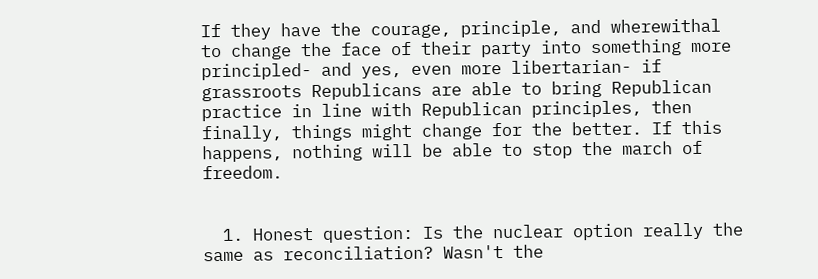If they have the courage, principle, and wherewithal to change the face of their party into something more principled- and yes, even more libertarian- if grassroots Republicans are able to bring Republican practice in line with Republican principles, then finally, things might change for the better. If this happens, nothing will be able to stop the march of freedom.


  1. Honest question: Is the nuclear option really the same as reconciliation? Wasn't the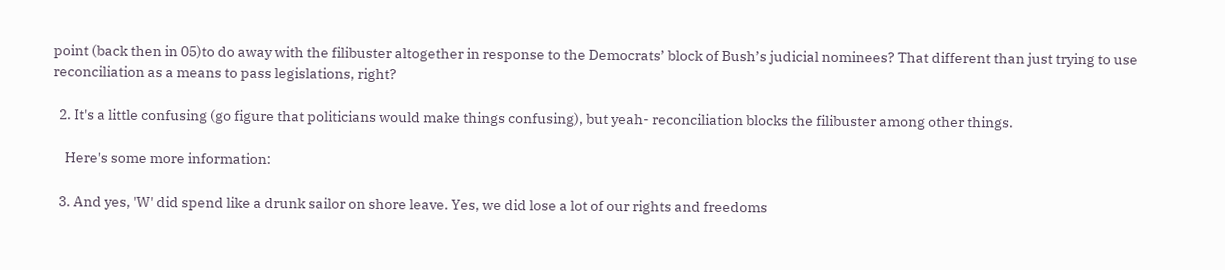point (back then in 05)to do away with the filibuster altogether in response to the Democrats’ block of Bush’s judicial nominees? That different than just trying to use reconciliation as a means to pass legislations, right?

  2. It's a little confusing (go figure that politicians would make things confusing), but yeah- reconciliation blocks the filibuster among other things.

    Here's some more information:

  3. And yes, 'W' did spend like a drunk sailor on shore leave. Yes, we did lose a lot of our rights and freedoms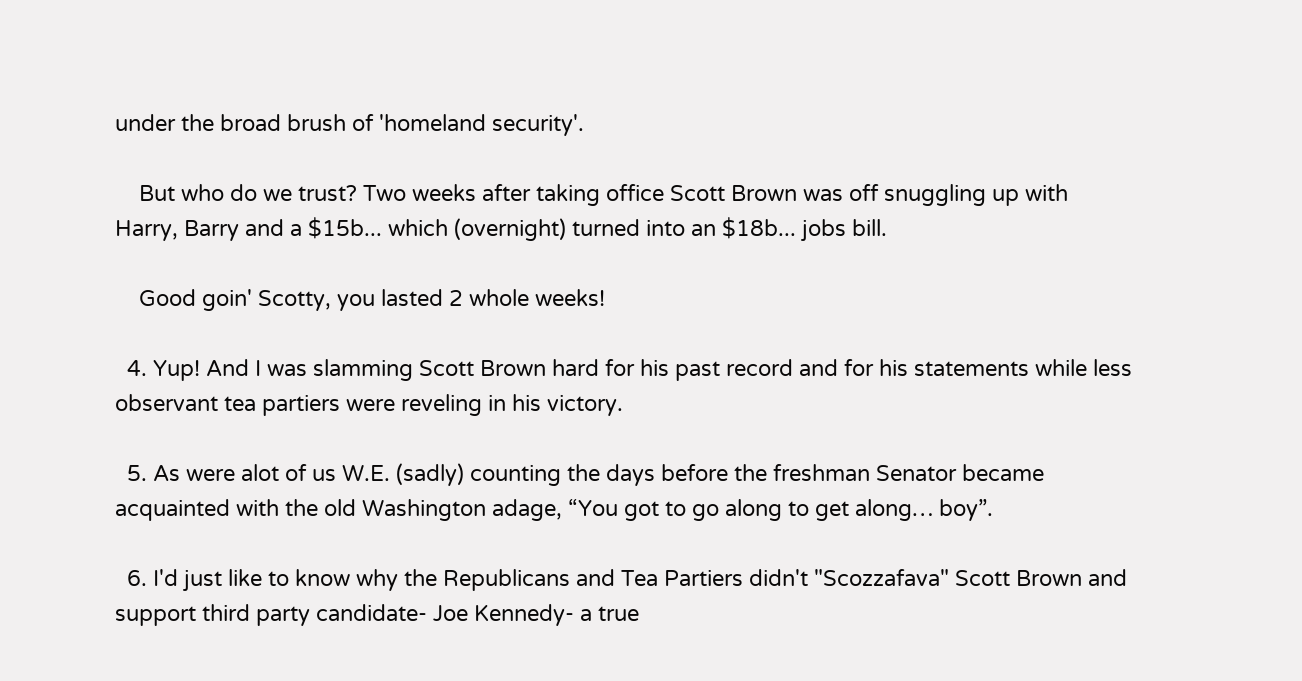under the broad brush of 'homeland security'.

    But who do we trust? Two weeks after taking office Scott Brown was off snuggling up with Harry, Barry and a $15b... which (overnight) turned into an $18b... jobs bill.

    Good goin' Scotty, you lasted 2 whole weeks!

  4. Yup! And I was slamming Scott Brown hard for his past record and for his statements while less observant tea partiers were reveling in his victory.

  5. As were alot of us W.E. (sadly) counting the days before the freshman Senator became acquainted with the old Washington adage, “You got to go along to get along… boy”.

  6. I'd just like to know why the Republicans and Tea Partiers didn't "Scozzafava" Scott Brown and support third party candidate- Joe Kennedy- a true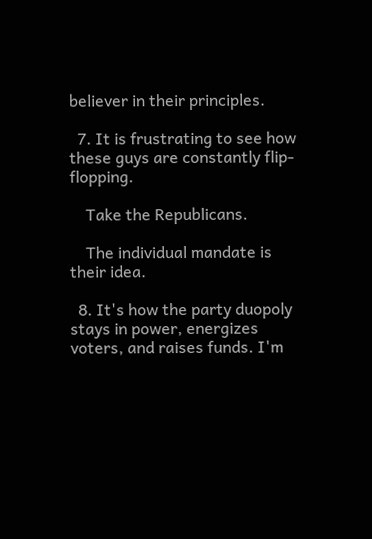believer in their principles.

  7. It is frustrating to see how these guys are constantly flip-flopping.

    Take the Republicans.

    The individual mandate is their idea.

  8. It's how the party duopoly stays in power, energizes voters, and raises funds. I'm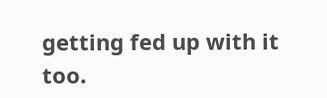getting fed up with it too.